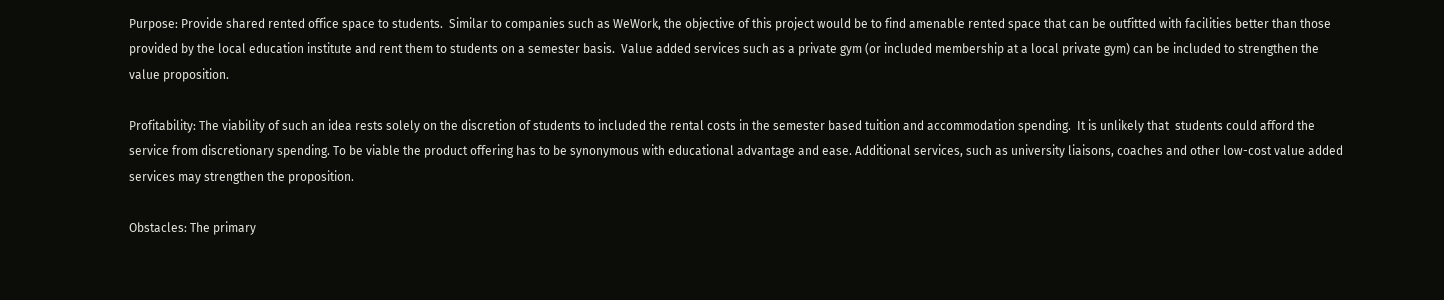Purpose: Provide shared rented office space to students.  Similar to companies such as WeWork, the objective of this project would be to find amenable rented space that can be outfitted with facilities better than those provided by the local education institute and rent them to students on a semester basis.  Value added services such as a private gym (or included membership at a local private gym) can be included to strengthen the value proposition.

Profitability: The viability of such an idea rests solely on the discretion of students to included the rental costs in the semester based tuition and accommodation spending.  It is unlikely that  students could afford the service from discretionary spending. To be viable the product offering has to be synonymous with educational advantage and ease. Additional services, such as university liaisons, coaches and other low-cost value added services may strengthen the proposition.

Obstacles: The primary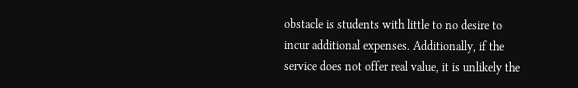obstacle is students with little to no desire to incur additional expenses. Additionally, if the service does not offer real value, it is unlikely the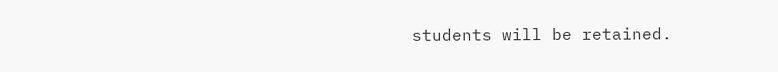students will be retained.